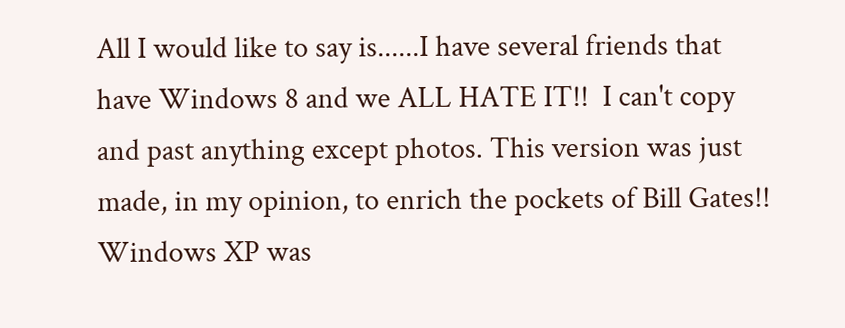All I would like to say is......I have several friends that have Windows 8 and we ALL HATE IT!!  I can't copy and past anything except photos. This version was just made, in my opinion, to enrich the pockets of Bill Gates!! Windows XP was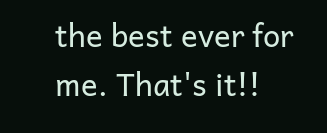the best ever for me. That's it!!